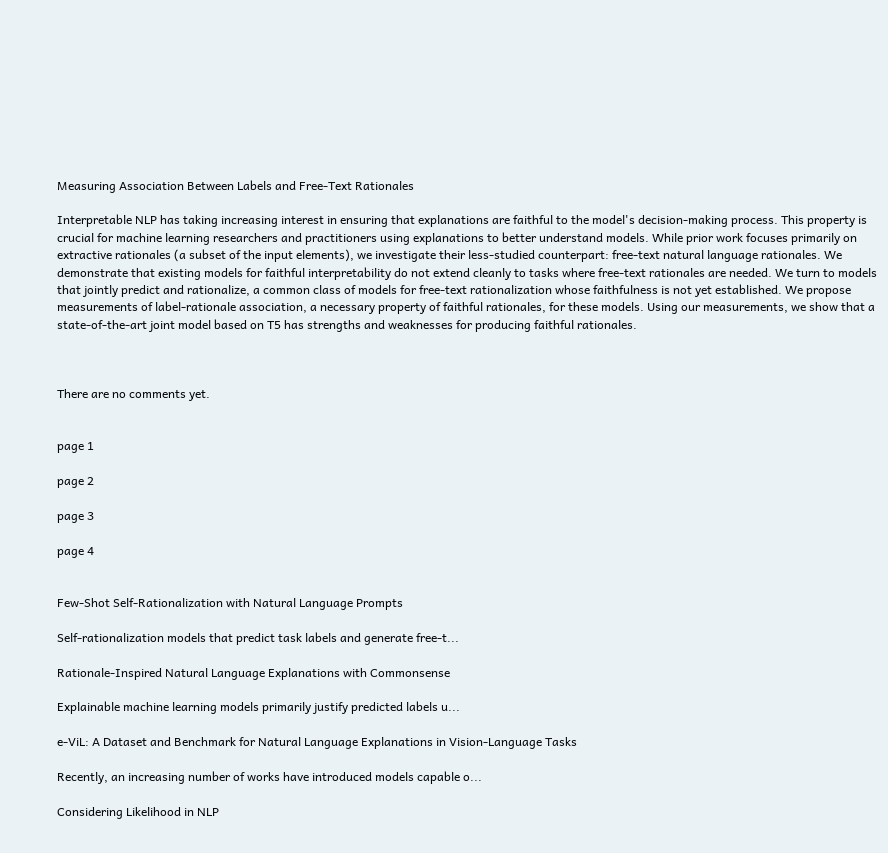Measuring Association Between Labels and Free-Text Rationales

Interpretable NLP has taking increasing interest in ensuring that explanations are faithful to the model's decision-making process. This property is crucial for machine learning researchers and practitioners using explanations to better understand models. While prior work focuses primarily on extractive rationales (a subset of the input elements), we investigate their less-studied counterpart: free-text natural language rationales. We demonstrate that existing models for faithful interpretability do not extend cleanly to tasks where free-text rationales are needed. We turn to models that jointly predict and rationalize, a common class of models for free-text rationalization whose faithfulness is not yet established. We propose measurements of label-rationale association, a necessary property of faithful rationales, for these models. Using our measurements, we show that a state-of-the-art joint model based on T5 has strengths and weaknesses for producing faithful rationales.



There are no comments yet.


page 1

page 2

page 3

page 4


Few-Shot Self-Rationalization with Natural Language Prompts

Self-rationalization models that predict task labels and generate free-t...

Rationale-Inspired Natural Language Explanations with Commonsense

Explainable machine learning models primarily justify predicted labels u...

e-ViL: A Dataset and Benchmark for Natural Language Explanations in Vision-Language Tasks

Recently, an increasing number of works have introduced models capable o...

Considering Likelihood in NLP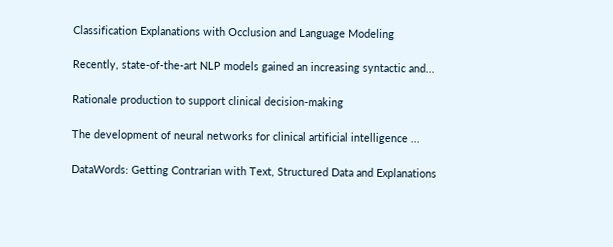Classification Explanations with Occlusion and Language Modeling

Recently, state-of-the-art NLP models gained an increasing syntactic and...

Rationale production to support clinical decision-making

The development of neural networks for clinical artificial intelligence ...

DataWords: Getting Contrarian with Text, Structured Data and Explanations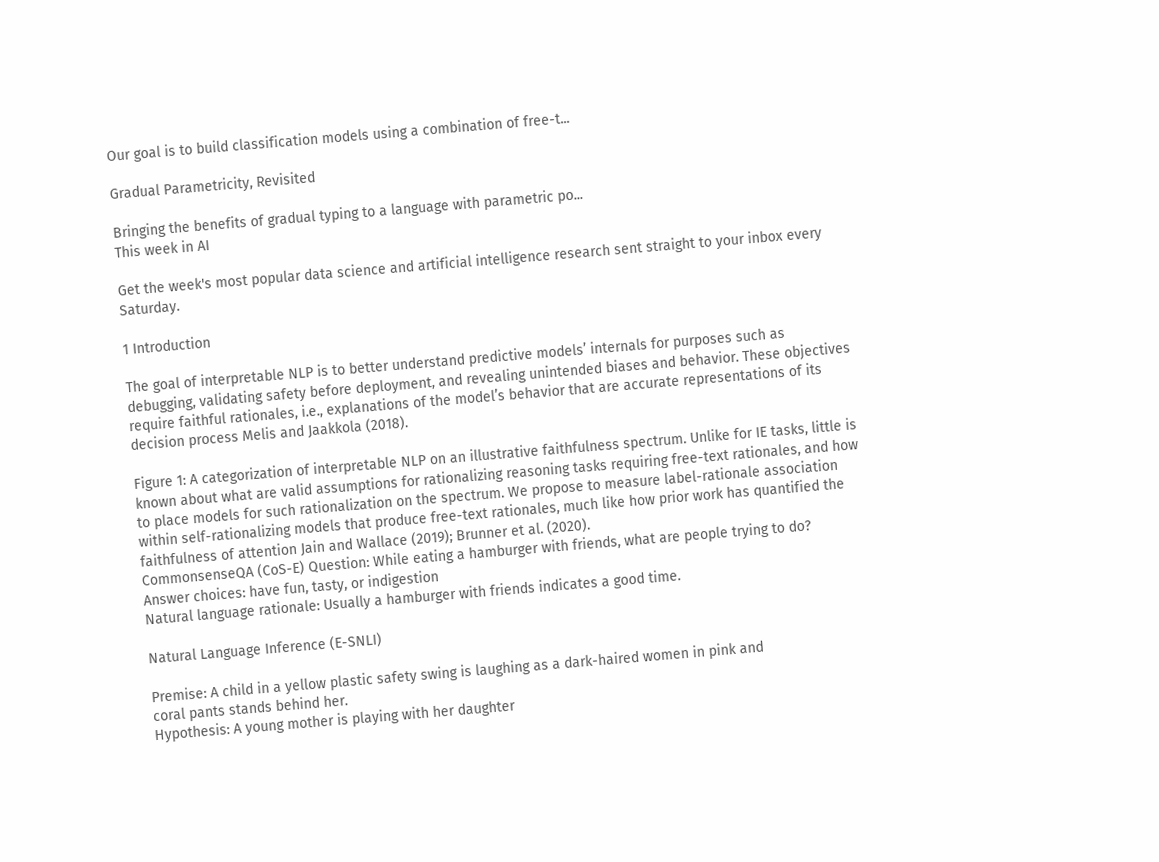Our goal is to build classification models using a combination of free-t...

Gradual Parametricity, Revisited

Bringing the benefits of gradual typing to a language with parametric po...
This week in AI

Get the week's most popular data science and artificial intelligence research sent straight to your inbox every Saturday.

1 Introduction

The goal of interpretable NLP is to better understand predictive models’ internals for purposes such as debugging, validating safety before deployment, and revealing unintended biases and behavior. These objectives require faithful rationales, i.e., explanations of the model’s behavior that are accurate representations of its decision process Melis and Jaakkola (2018).

Figure 1: A categorization of interpretable NLP on an illustrative faithfulness spectrum. Unlike for IE tasks, little is known about what are valid assumptions for rationalizing reasoning tasks requiring free-text rationales, and how to place models for such rationalization on the spectrum. We propose to measure label-rationale association within self-rationalizing models that produce free-text rationales, much like how prior work has quantified the faithfulness of attention Jain and Wallace (2019); Brunner et al. (2020).
CommonsenseQA (CoS-E) Question: While eating a hamburger with friends, what are people trying to do?
Answer choices: have fun, tasty, or indigestion
Natural language rationale: Usually a hamburger with friends indicates a good time.

Natural Language Inference (E-SNLI)

Premise: A child in a yellow plastic safety swing is laughing as a dark-haired women in pink and
coral pants stands behind her.
Hypothesis: A young mother is playing with her daughter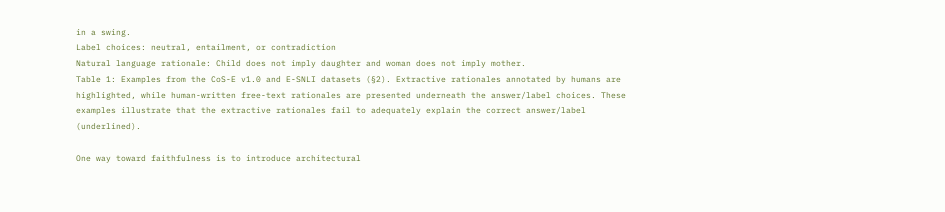in a swing.
Label choices: neutral, entailment, or contradiction
Natural language rationale: Child does not imply daughter and woman does not imply mother.
Table 1: Examples from the CoS-E v1.0 and E-SNLI datasets (§2). Extractive rationales annotated by humans are highlighted, while human-written free-text rationales are presented underneath the answer/label choices. These examples illustrate that the extractive rationales fail to adequately explain the correct answer/label (underlined).

One way toward faithfulness is to introduce architectural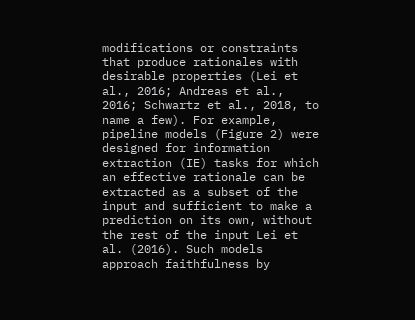modifications or constraints that produce rationales with desirable properties (Lei et al., 2016; Andreas et al., 2016; Schwartz et al., 2018, to name a few). For example, pipeline models (Figure 2) were designed for information extraction (IE) tasks for which an effective rationale can be extracted as a subset of the input and sufficient to make a prediction on its own, without the rest of the input Lei et al. (2016). Such models approach faithfulness by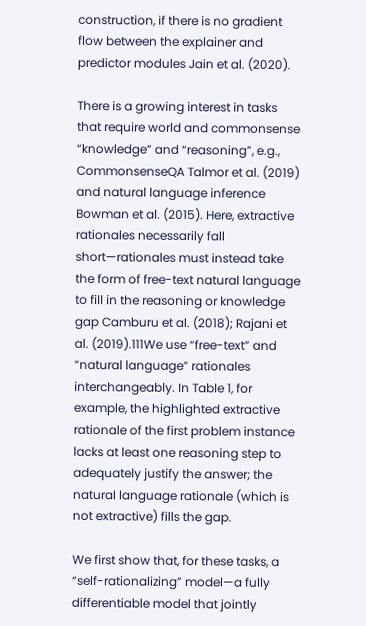construction, if there is no gradient flow between the explainer and predictor modules Jain et al. (2020).

There is a growing interest in tasks that require world and commonsense “knowledge” and “reasoning”, e.g., CommonsenseQA Talmor et al. (2019) and natural language inference Bowman et al. (2015). Here, extractive rationales necessarily fall short—rationales must instead take the form of free-text natural language to fill in the reasoning or knowledge gap Camburu et al. (2018); Rajani et al. (2019).111We use “free-text” and “natural language” rationales interchangeably. In Table 1, for example, the highlighted extractive rationale of the first problem instance lacks at least one reasoning step to adequately justify the answer; the natural language rationale (which is not extractive) fills the gap.

We first show that, for these tasks, a “self-rationalizing” model—a fully differentiable model that jointly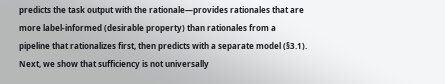predicts the task output with the rationale—provides rationales that are more label-informed (desirable property) than rationales from a pipeline that rationalizes first, then predicts with a separate model (§3.1). Next, we show that sufficiency is not universally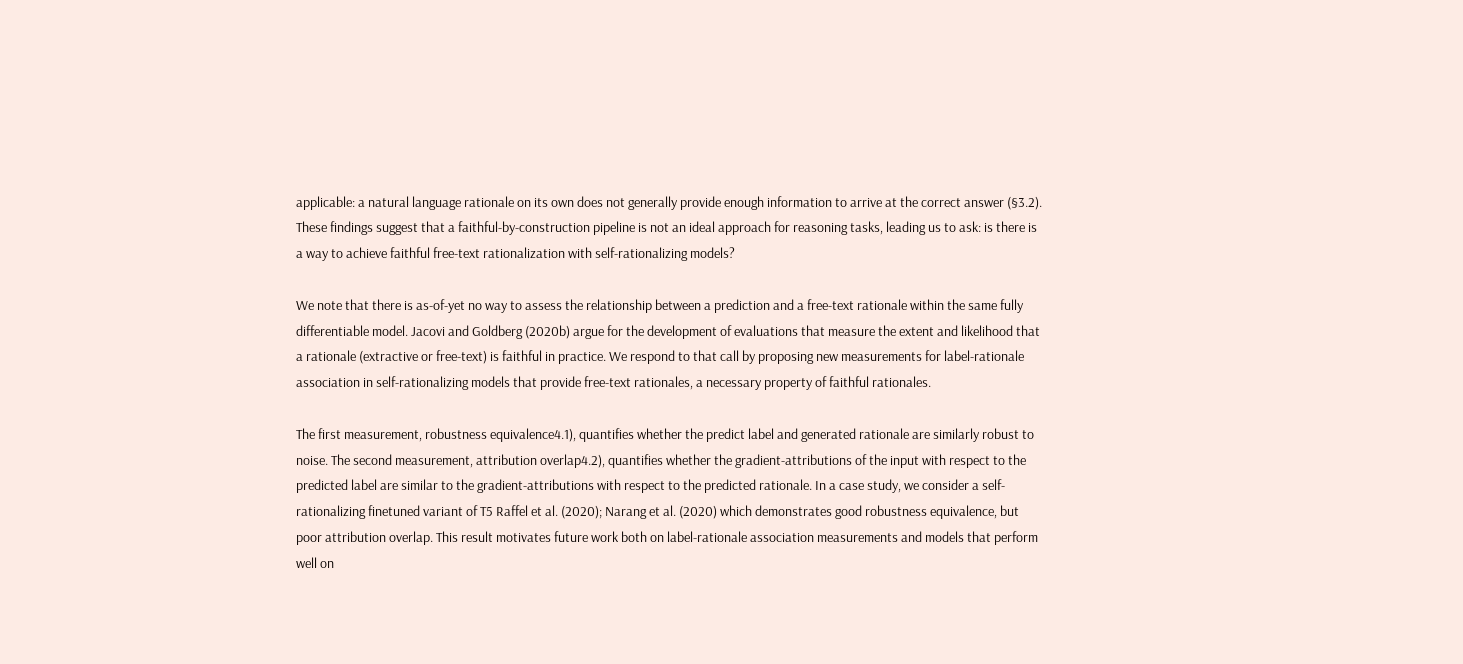applicable: a natural language rationale on its own does not generally provide enough information to arrive at the correct answer (§3.2). These findings suggest that a faithful-by-construction pipeline is not an ideal approach for reasoning tasks, leading us to ask: is there is a way to achieve faithful free-text rationalization with self-rationalizing models?

We note that there is as-of-yet no way to assess the relationship between a prediction and a free-text rationale within the same fully differentiable model. Jacovi and Goldberg (2020b) argue for the development of evaluations that measure the extent and likelihood that a rationale (extractive or free-text) is faithful in practice. We respond to that call by proposing new measurements for label-rationale association in self-rationalizing models that provide free-text rationales, a necessary property of faithful rationales.

The first measurement, robustness equivalence4.1), quantifies whether the predict label and generated rationale are similarly robust to noise. The second measurement, attribution overlap4.2), quantifies whether the gradient-attributions of the input with respect to the predicted label are similar to the gradient-attributions with respect to the predicted rationale. In a case study, we consider a self-rationalizing finetuned variant of T5 Raffel et al. (2020); Narang et al. (2020) which demonstrates good robustness equivalence, but poor attribution overlap. This result motivates future work both on label-rationale association measurements and models that perform well on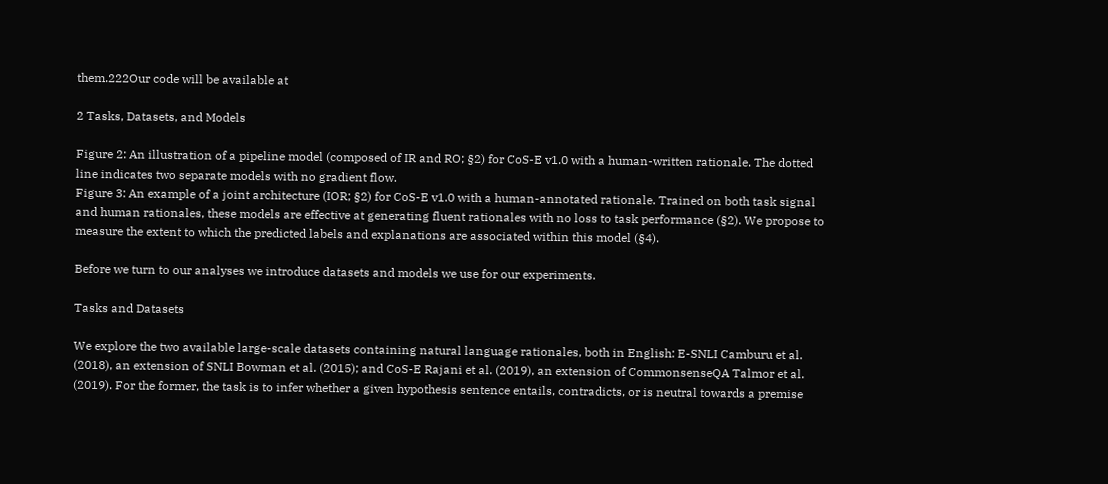them.222Our code will be available at

2 Tasks, Datasets, and Models

Figure 2: An illustration of a pipeline model (composed of IR and RO; §2) for CoS-E v1.0 with a human-written rationale. The dotted line indicates two separate models with no gradient flow.
Figure 3: An example of a joint architecture (IOR; §2) for CoS-E v1.0 with a human-annotated rationale. Trained on both task signal and human rationales, these models are effective at generating fluent rationales with no loss to task performance (§2). We propose to measure the extent to which the predicted labels and explanations are associated within this model (§4).

Before we turn to our analyses we introduce datasets and models we use for our experiments.

Tasks and Datasets

We explore the two available large-scale datasets containing natural language rationales, both in English: E-SNLI Camburu et al. (2018), an extension of SNLI Bowman et al. (2015); and CoS-E Rajani et al. (2019), an extension of CommonsenseQA Talmor et al. (2019). For the former, the task is to infer whether a given hypothesis sentence entails, contradicts, or is neutral towards a premise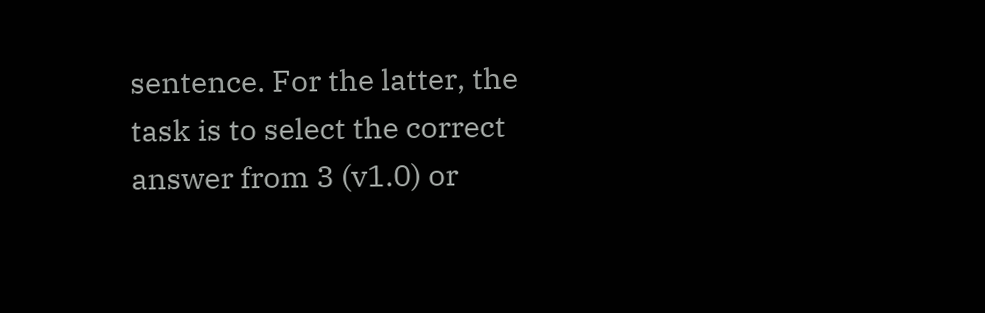sentence. For the latter, the task is to select the correct answer from 3 (v1.0) or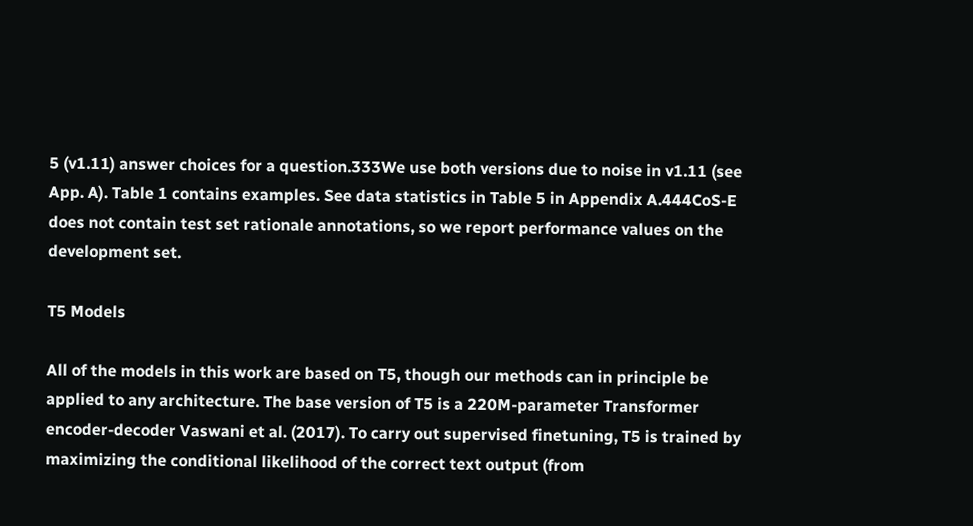5 (v1.11) answer choices for a question.333We use both versions due to noise in v1.11 (see App. A). Table 1 contains examples. See data statistics in Table 5 in Appendix A.444CoS-E does not contain test set rationale annotations, so we report performance values on the development set.

T5 Models

All of the models in this work are based on T5, though our methods can in principle be applied to any architecture. The base version of T5 is a 220M-parameter Transformer encoder-decoder Vaswani et al. (2017). To carry out supervised finetuning, T5 is trained by maximizing the conditional likelihood of the correct text output (from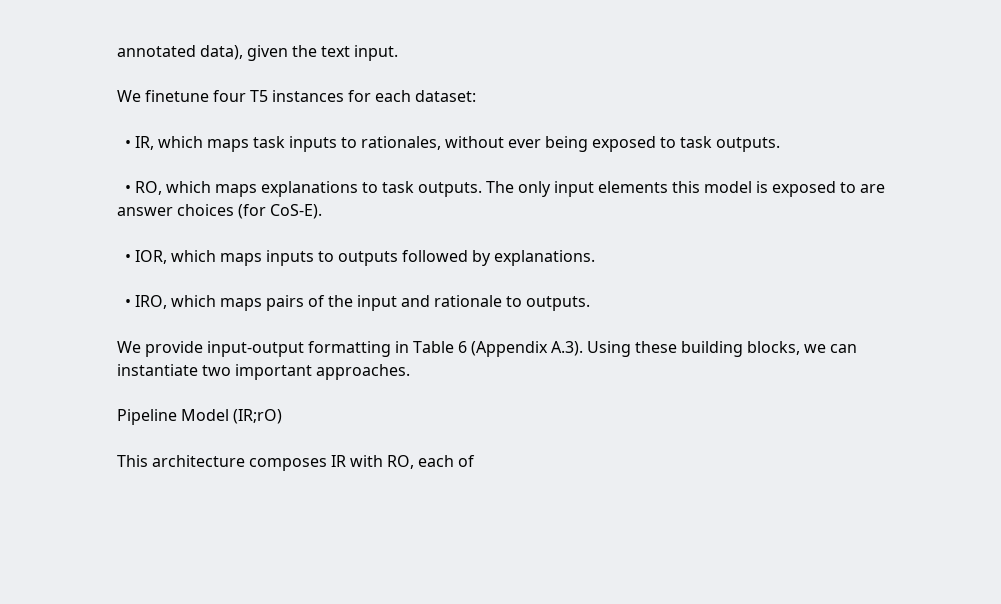annotated data), given the text input.

We finetune four T5 instances for each dataset:

  • IR, which maps task inputs to rationales, without ever being exposed to task outputs.

  • RO, which maps explanations to task outputs. The only input elements this model is exposed to are answer choices (for CoS-E).

  • IOR, which maps inputs to outputs followed by explanations.

  • IRO, which maps pairs of the input and rationale to outputs.

We provide input-output formatting in Table 6 (Appendix A.3). Using these building blocks, we can instantiate two important approaches.

Pipeline Model (IR;rO)

This architecture composes IR with RO, each of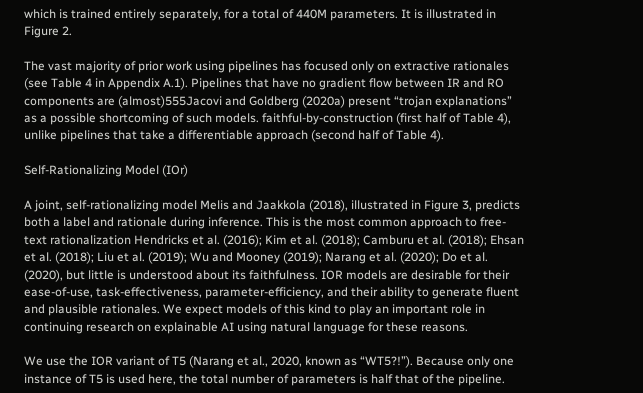which is trained entirely separately, for a total of 440M parameters. It is illustrated in Figure 2.

The vast majority of prior work using pipelines has focused only on extractive rationales (see Table 4 in Appendix A.1). Pipelines that have no gradient flow between IR and RO components are (almost)555Jacovi and Goldberg (2020a) present “trojan explanations” as a possible shortcoming of such models. faithful-by-construction (first half of Table 4), unlike pipelines that take a differentiable approach (second half of Table 4).

Self-Rationalizing Model (IOr)

A joint, self-rationalizing model Melis and Jaakkola (2018), illustrated in Figure 3, predicts both a label and rationale during inference. This is the most common approach to free-text rationalization Hendricks et al. (2016); Kim et al. (2018); Camburu et al. (2018); Ehsan et al. (2018); Liu et al. (2019); Wu and Mooney (2019); Narang et al. (2020); Do et al. (2020), but little is understood about its faithfulness. IOR models are desirable for their ease-of-use, task-effectiveness, parameter-efficiency, and their ability to generate fluent and plausible rationales. We expect models of this kind to play an important role in continuing research on explainable AI using natural language for these reasons.

We use the IOR variant of T5 (Narang et al., 2020, known as “WT5?!”). Because only one instance of T5 is used here, the total number of parameters is half that of the pipeline.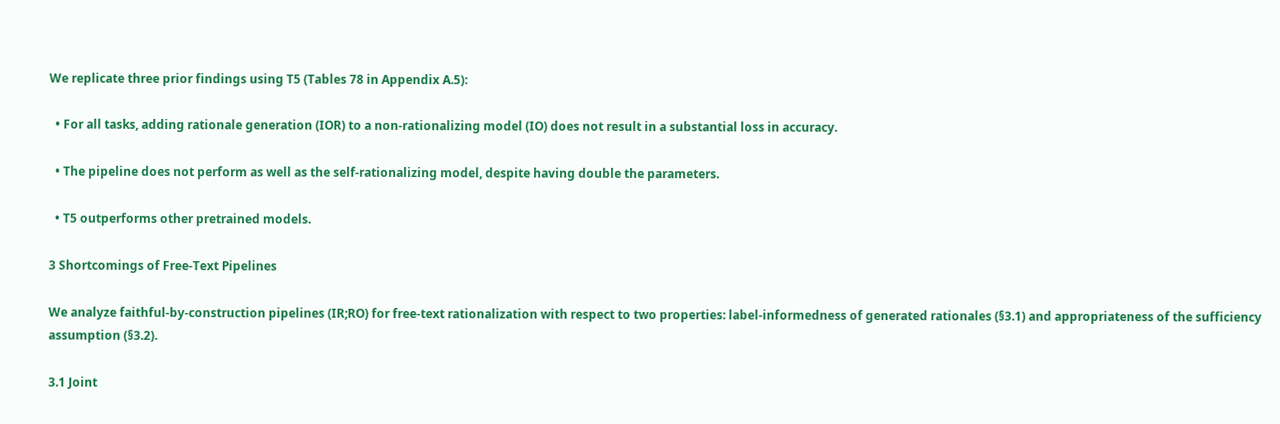We replicate three prior findings using T5 (Tables 78 in Appendix A.5):

  • For all tasks, adding rationale generation (IOR) to a non-rationalizing model (IO) does not result in a substantial loss in accuracy.

  • The pipeline does not perform as well as the self-rationalizing model, despite having double the parameters.

  • T5 outperforms other pretrained models.

3 Shortcomings of Free-Text Pipelines

We analyze faithful-by-construction pipelines (IR;RO) for free-text rationalization with respect to two properties: label-informedness of generated rationales (§3.1) and appropriateness of the sufficiency assumption (§3.2).

3.1 Joint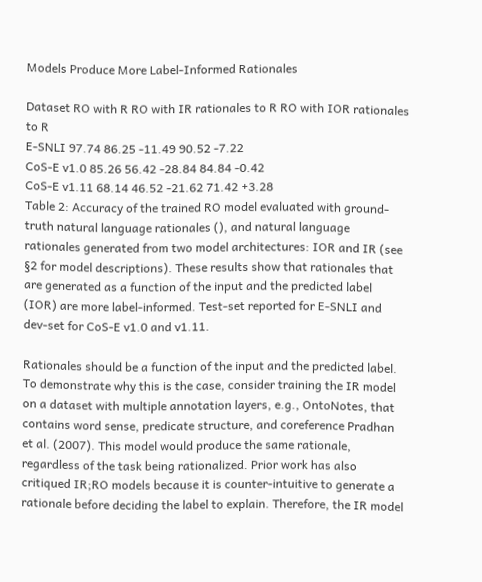Models Produce More Label-Informed Rationales

Dataset RO with R RO with IR rationales to R RO with IOR rationales to R
E-SNLI 97.74 86.25 -11.49 90.52 -7.22
CoS-E v1.0 85.26 56.42 -28.84 84.84 -0.42
CoS-E v1.11 68.14 46.52 -21.62 71.42 +3.28
Table 2: Accuracy of the trained RO model evaluated with ground-truth natural language rationales (), and natural language rationales generated from two model architectures: IOR and IR (see §2 for model descriptions). These results show that rationales that are generated as a function of the input and the predicted label (IOR) are more label-informed. Test-set reported for E-SNLI and dev-set for CoS-E v1.0 and v1.11.

Rationales should be a function of the input and the predicted label. To demonstrate why this is the case, consider training the IR model on a dataset with multiple annotation layers, e.g., OntoNotes, that contains word sense, predicate structure, and coreference Pradhan et al. (2007). This model would produce the same rationale, regardless of the task being rationalized. Prior work has also critiqued IR;RO models because it is counter-intuitive to generate a rationale before deciding the label to explain. Therefore, the IR model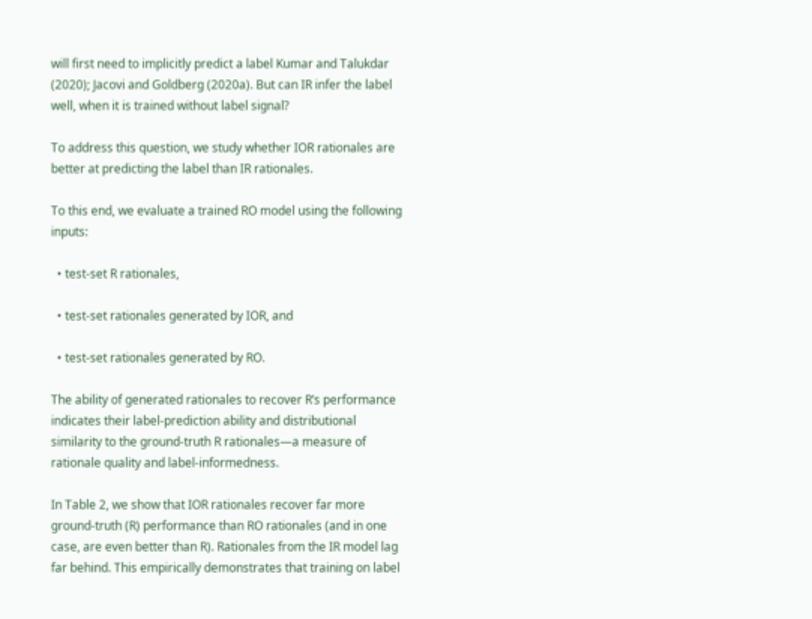will first need to implicitly predict a label Kumar and Talukdar (2020); Jacovi and Goldberg (2020a). But can IR infer the label well, when it is trained without label signal?

To address this question, we study whether IOR rationales are better at predicting the label than IR rationales.

To this end, we evaluate a trained RO model using the following inputs:

  • test-set R rationales,

  • test-set rationales generated by IOR, and

  • test-set rationales generated by RO.

The ability of generated rationales to recover R’s performance indicates their label-prediction ability and distributional similarity to the ground-truth R rationales—a measure of rationale quality and label-informedness.

In Table 2, we show that IOR rationales recover far more ground-truth (R) performance than RO rationales (and in one case, are even better than R). Rationales from the IR model lag far behind. This empirically demonstrates that training on label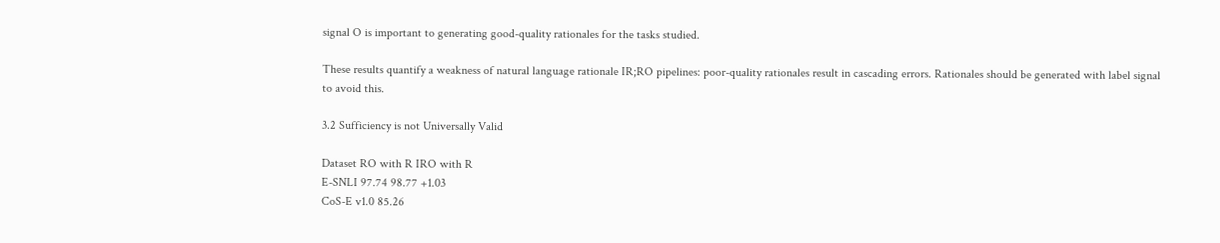signal O is important to generating good-quality rationales for the tasks studied.

These results quantify a weakness of natural language rationale IR;RO pipelines: poor-quality rationales result in cascading errors. Rationales should be generated with label signal to avoid this.

3.2 Sufficiency is not Universally Valid

Dataset RO with R IRO with R
E-SNLI 97.74 98.77 +1.03
CoS-E v1.0 85.26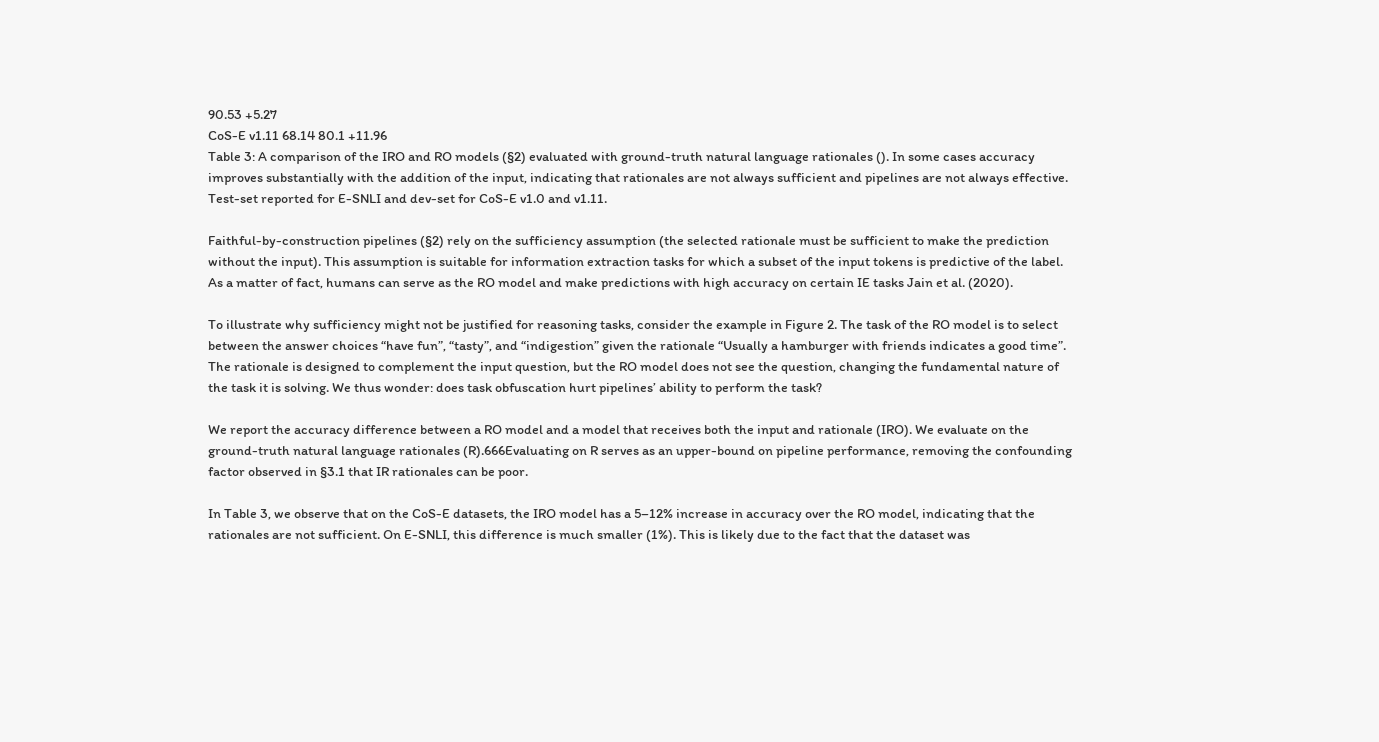90.53 +5.27
CoS-E v1.11 68.14 80.1 +11.96
Table 3: A comparison of the IRO and RO models (§2) evaluated with ground-truth natural language rationales (). In some cases accuracy improves substantially with the addition of the input, indicating that rationales are not always sufficient and pipelines are not always effective. Test-set reported for E-SNLI and dev-set for CoS-E v1.0 and v1.11.

Faithful-by-construction pipelines (§2) rely on the sufficiency assumption (the selected rationale must be sufficient to make the prediction without the input). This assumption is suitable for information extraction tasks for which a subset of the input tokens is predictive of the label. As a matter of fact, humans can serve as the RO model and make predictions with high accuracy on certain IE tasks Jain et al. (2020).

To illustrate why sufficiency might not be justified for reasoning tasks, consider the example in Figure 2. The task of the RO model is to select between the answer choices “have fun”, “tasty”, and “indigestion” given the rationale “Usually a hamburger with friends indicates a good time”. The rationale is designed to complement the input question, but the RO model does not see the question, changing the fundamental nature of the task it is solving. We thus wonder: does task obfuscation hurt pipelines’ ability to perform the task?

We report the accuracy difference between a RO model and a model that receives both the input and rationale (IRO). We evaluate on the ground-truth natural language rationales (R).666Evaluating on R serves as an upper-bound on pipeline performance, removing the confounding factor observed in §3.1 that IR rationales can be poor.

In Table 3, we observe that on the CoS-E datasets, the IRO model has a 5–12% increase in accuracy over the RO model, indicating that the rationales are not sufficient. On E-SNLI, this difference is much smaller (1%). This is likely due to the fact that the dataset was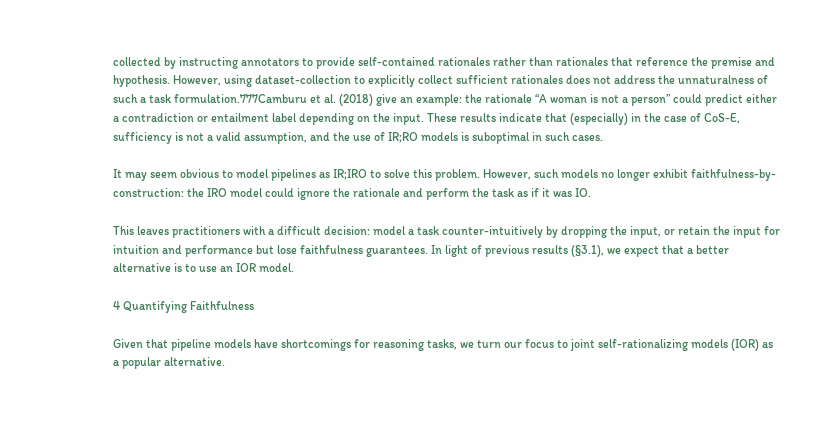collected by instructing annotators to provide self-contained rationales rather than rationales that reference the premise and hypothesis. However, using dataset-collection to explicitly collect sufficient rationales does not address the unnaturalness of such a task formulation.777Camburu et al. (2018) give an example: the rationale “A woman is not a person” could predict either a contradiction or entailment label depending on the input. These results indicate that (especially) in the case of CoS-E, sufficiency is not a valid assumption, and the use of IR;RO models is suboptimal in such cases.

It may seem obvious to model pipelines as IR;IRO to solve this problem. However, such models no longer exhibit faithfulness-by-construction: the IRO model could ignore the rationale and perform the task as if it was IO.

This leaves practitioners with a difficult decision: model a task counter-intuitively by dropping the input, or retain the input for intuition and performance but lose faithfulness guarantees. In light of previous results (§3.1), we expect that a better alternative is to use an IOR model.

4 Quantifying Faithfulness

Given that pipeline models have shortcomings for reasoning tasks, we turn our focus to joint self-rationalizing models (IOR) as a popular alternative.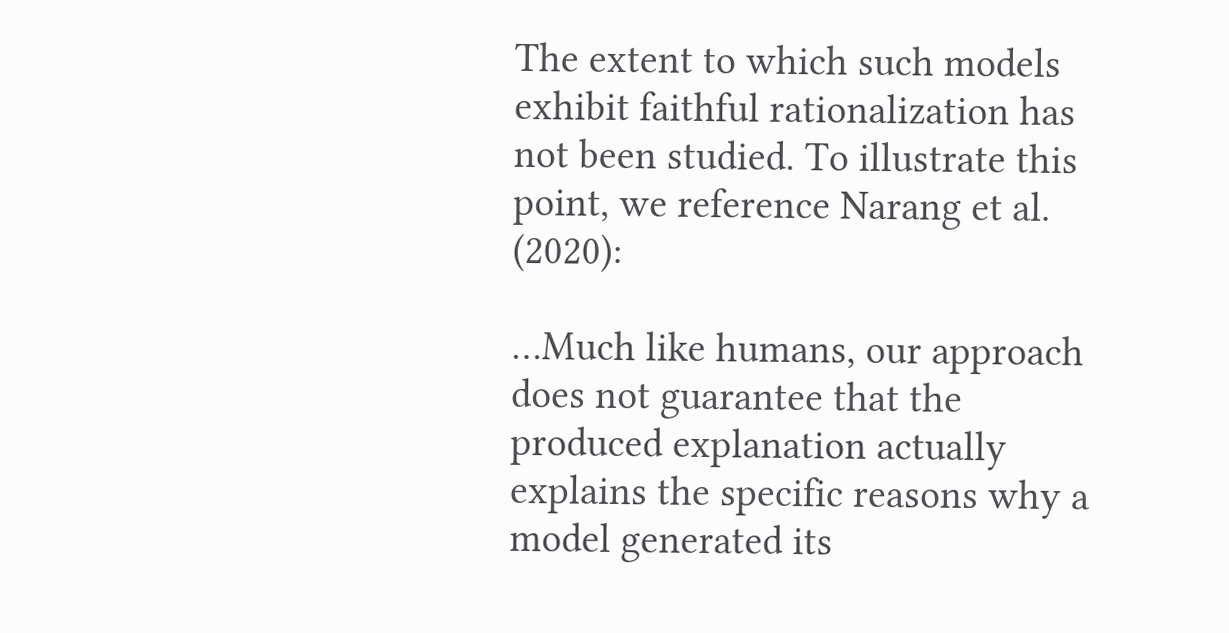The extent to which such models exhibit faithful rationalization has not been studied. To illustrate this point, we reference Narang et al. (2020):

…Much like humans, our approach does not guarantee that the produced explanation actually explains the specific reasons why a model generated its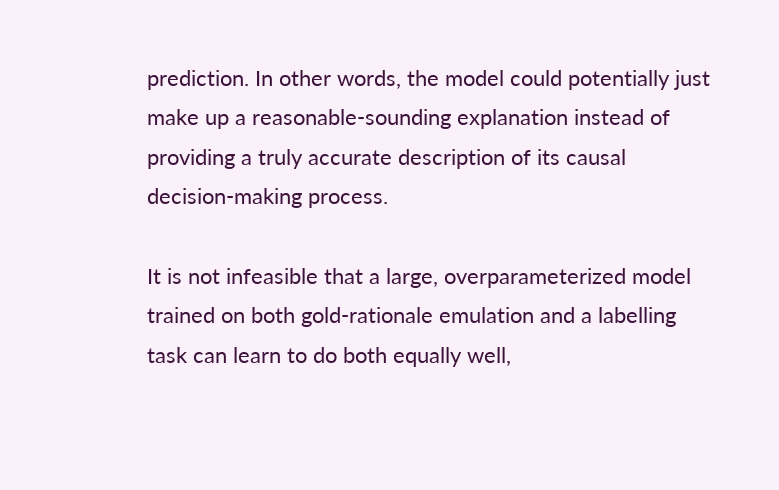prediction. In other words, the model could potentially just make up a reasonable-sounding explanation instead of providing a truly accurate description of its causal decision-making process.

It is not infeasible that a large, overparameterized model trained on both gold-rationale emulation and a labelling task can learn to do both equally well,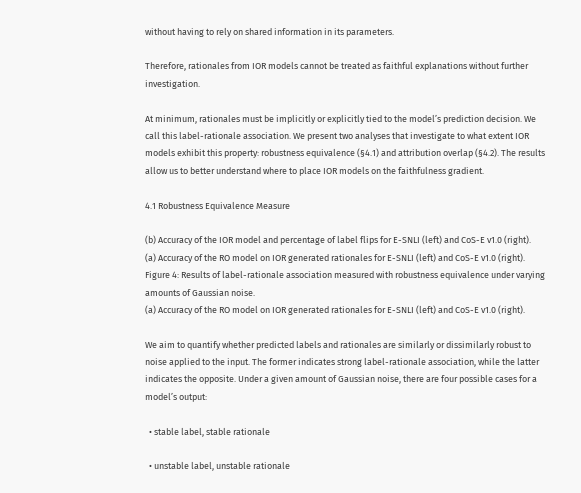without having to rely on shared information in its parameters.

Therefore, rationales from IOR models cannot be treated as faithful explanations without further investigation.

At minimum, rationales must be implicitly or explicitly tied to the model’s prediction decision. We call this label-rationale association. We present two analyses that investigate to what extent IOR models exhibit this property: robustness equivalence (§4.1) and attribution overlap (§4.2). The results allow us to better understand where to place IOR models on the faithfulness gradient.

4.1 Robustness Equivalence Measure

(b) Accuracy of the IOR model and percentage of label flips for E-SNLI (left) and CoS-E v1.0 (right).
(a) Accuracy of the RO model on IOR generated rationales for E-SNLI (left) and CoS-E v1.0 (right).
Figure 4: Results of label-rationale association measured with robustness equivalence under varying amounts of Gaussian noise.
(a) Accuracy of the RO model on IOR generated rationales for E-SNLI (left) and CoS-E v1.0 (right).

We aim to quantify whether predicted labels and rationales are similarly or dissimilarly robust to noise applied to the input. The former indicates strong label-rationale association, while the latter indicates the opposite. Under a given amount of Gaussian noise, there are four possible cases for a model’s output:

  • stable label, stable rationale

  • unstable label, unstable rationale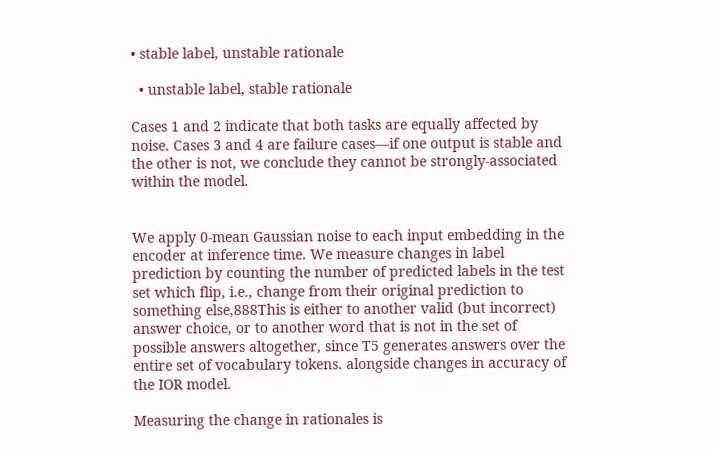• stable label, unstable rationale

  • unstable label, stable rationale

Cases 1 and 2 indicate that both tasks are equally affected by noise. Cases 3 and 4 are failure cases—if one output is stable and the other is not, we conclude they cannot be strongly-associated within the model.


We apply 0-mean Gaussian noise to each input embedding in the encoder at inference time. We measure changes in label prediction by counting the number of predicted labels in the test set which flip, i.e., change from their original prediction to something else,888This is either to another valid (but incorrect) answer choice, or to another word that is not in the set of possible answers altogether, since T5 generates answers over the entire set of vocabulary tokens. alongside changes in accuracy of the IOR model.

Measuring the change in rationales is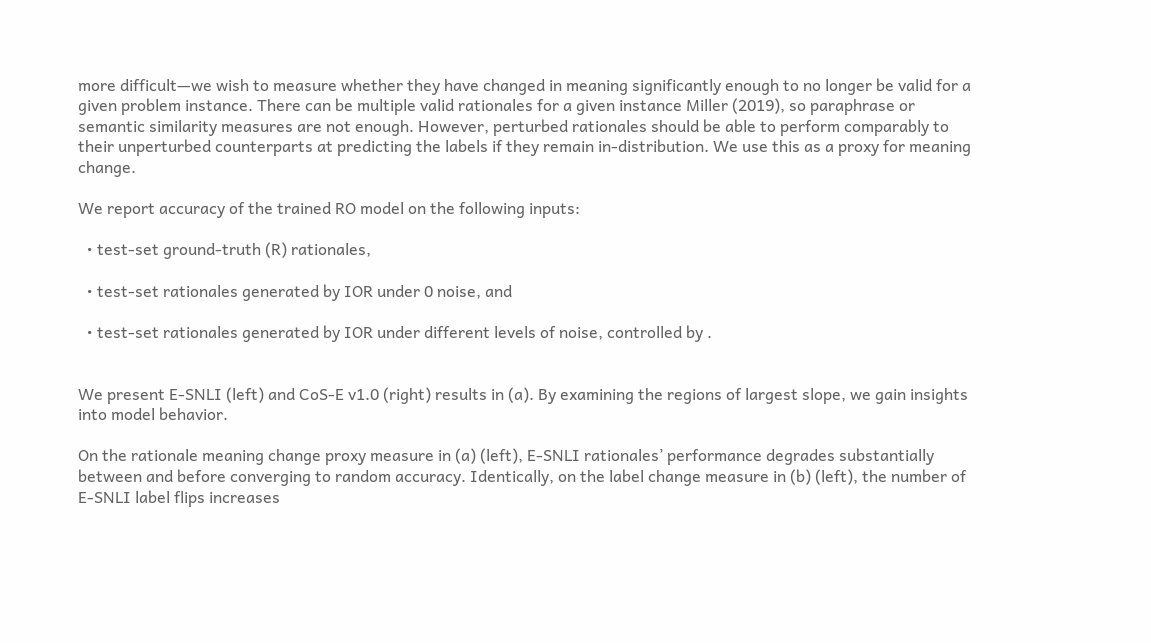more difficult—we wish to measure whether they have changed in meaning significantly enough to no longer be valid for a given problem instance. There can be multiple valid rationales for a given instance Miller (2019), so paraphrase or semantic similarity measures are not enough. However, perturbed rationales should be able to perform comparably to their unperturbed counterparts at predicting the labels if they remain in-distribution. We use this as a proxy for meaning change.

We report accuracy of the trained RO model on the following inputs:

  • test-set ground-truth (R) rationales,

  • test-set rationales generated by IOR under 0 noise, and

  • test-set rationales generated by IOR under different levels of noise, controlled by .


We present E-SNLI (left) and CoS-E v1.0 (right) results in (a). By examining the regions of largest slope, we gain insights into model behavior.

On the rationale meaning change proxy measure in (a) (left), E-SNLI rationales’ performance degrades substantially between and before converging to random accuracy. Identically, on the label change measure in (b) (left), the number of E-SNLI label flips increases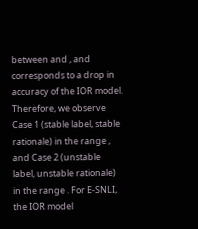between and , and corresponds to a drop in accuracy of the IOR model. Therefore, we observe Case 1 (stable label, stable rationale) in the range , and Case 2 (unstable label, unstable rationale) in the range . For E-SNLI, the IOR model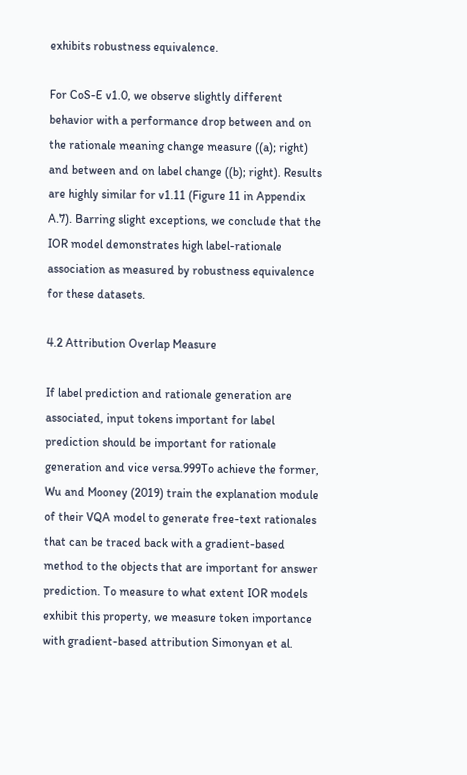exhibits robustness equivalence.

For CoS-E v1.0, we observe slightly different behavior with a performance drop between and on the rationale meaning change measure ((a); right) and between and on label change ((b); right). Results are highly similar for v1.11 (Figure 11 in Appendix A.7). Barring slight exceptions, we conclude that the IOR model demonstrates high label-rationale association as measured by robustness equivalence for these datasets.

4.2 Attribution Overlap Measure

If label prediction and rationale generation are associated, input tokens important for label prediction should be important for rationale generation and vice versa.999To achieve the former, Wu and Mooney (2019) train the explanation module of their VQA model to generate free-text rationales that can be traced back with a gradient-based method to the objects that are important for answer prediction. To measure to what extent IOR models exhibit this property, we measure token importance with gradient-based attribution Simonyan et al.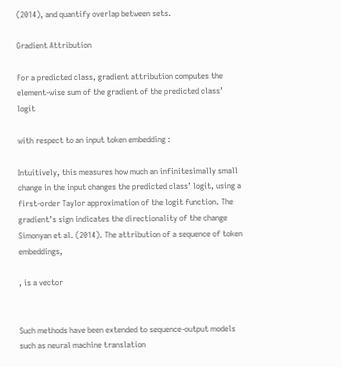(2014), and quantify overlap between sets.

Gradient Attribution

For a predicted class, gradient attribution computes the element-wise sum of the gradient of the predicted class’ logit

with respect to an input token embedding :

Intuitively, this measures how much an infinitesimally small change in the input changes the predicted class’ logit, using a first-order Taylor approximation of the logit function. The gradient’s sign indicates the directionality of the change Simonyan et al. (2014). The attribution of a sequence of token embeddings,

, is a vector


Such methods have been extended to sequence-output models such as neural machine translation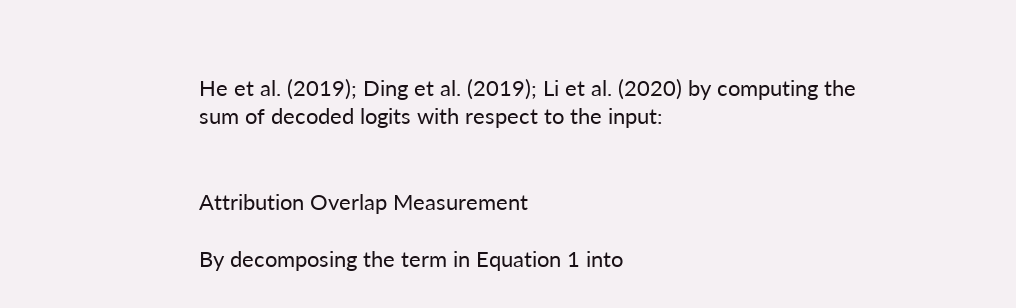He et al. (2019); Ding et al. (2019); Li et al. (2020) by computing the sum of decoded logits with respect to the input:


Attribution Overlap Measurement

By decomposing the term in Equation 1 into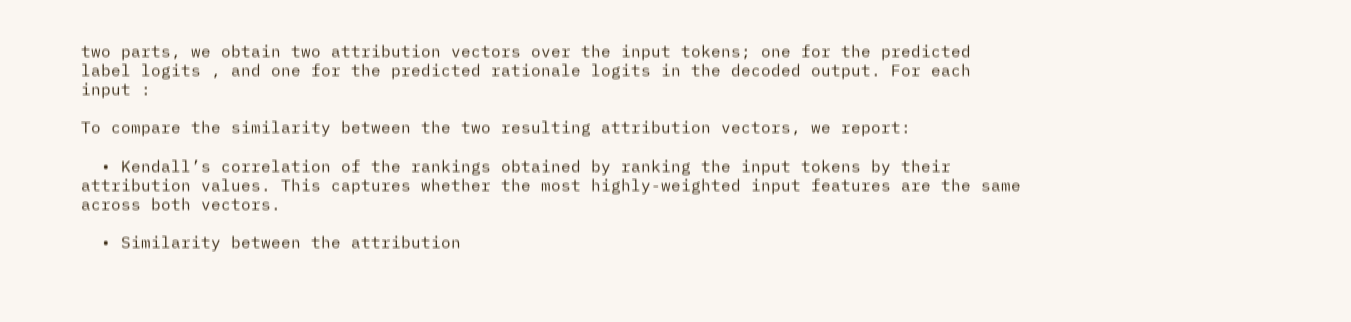two parts, we obtain two attribution vectors over the input tokens; one for the predicted label logits , and one for the predicted rationale logits in the decoded output. For each input :

To compare the similarity between the two resulting attribution vectors, we report:

  • Kendall’s correlation of the rankings obtained by ranking the input tokens by their attribution values. This captures whether the most highly-weighted input features are the same across both vectors.

  • Similarity between the attribution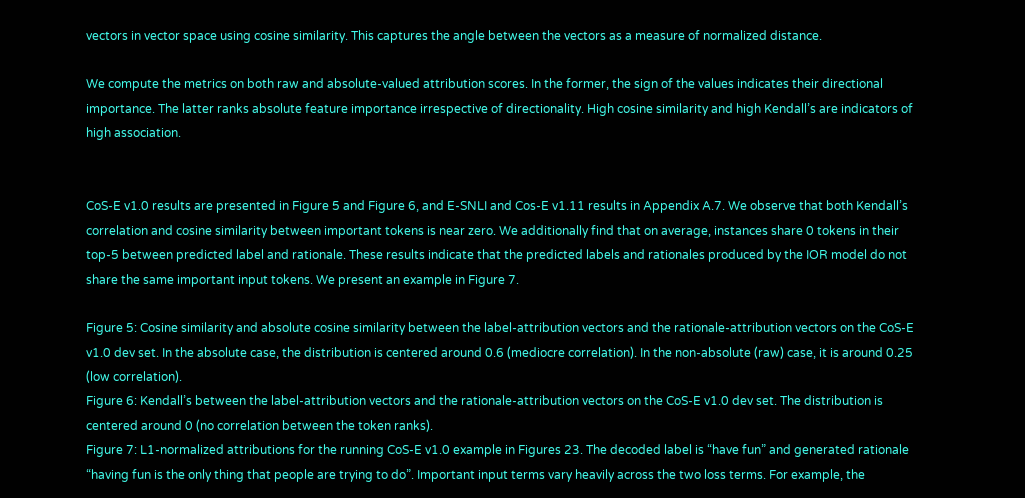vectors in vector space using cosine similarity. This captures the angle between the vectors as a measure of normalized distance.

We compute the metrics on both raw and absolute-valued attribution scores. In the former, the sign of the values indicates their directional importance. The latter ranks absolute feature importance irrespective of directionality. High cosine similarity and high Kendall’s are indicators of high association.


CoS-E v1.0 results are presented in Figure 5 and Figure 6, and E-SNLI and Cos-E v1.11 results in Appendix A.7. We observe that both Kendall’s correlation and cosine similarity between important tokens is near zero. We additionally find that on average, instances share 0 tokens in their top-5 between predicted label and rationale. These results indicate that the predicted labels and rationales produced by the IOR model do not share the same important input tokens. We present an example in Figure 7.

Figure 5: Cosine similarity and absolute cosine similarity between the label-attribution vectors and the rationale-attribution vectors on the CoS-E v1.0 dev set. In the absolute case, the distribution is centered around 0.6 (mediocre correlation). In the non-absolute (raw) case, it is around 0.25 (low correlation).
Figure 6: Kendall’s between the label-attribution vectors and the rationale-attribution vectors on the CoS-E v1.0 dev set. The distribution is centered around 0 (no correlation between the token ranks).
Figure 7: L1-normalized attributions for the running CoS-E v1.0 example in Figures 23. The decoded label is “have fun” and generated rationale “having fun is the only thing that people are trying to do”. Important input terms vary heavily across the two loss terms. For example, the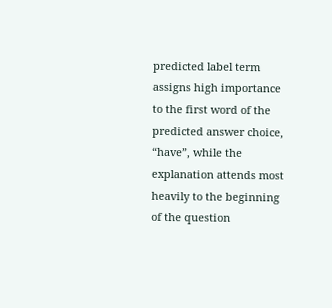predicted label term assigns high importance to the first word of the predicted answer choice, “have”, while the explanation attends most heavily to the beginning of the question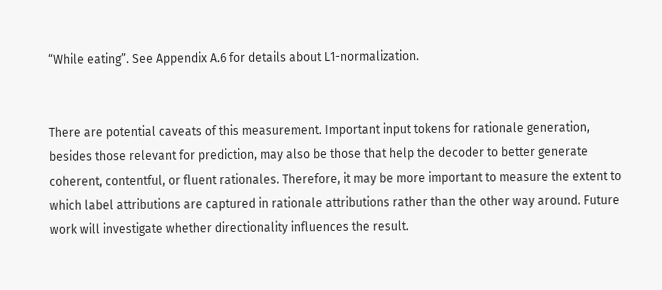“While eating”. See Appendix A.6 for details about L1-normalization.


There are potential caveats of this measurement. Important input tokens for rationale generation, besides those relevant for prediction, may also be those that help the decoder to better generate coherent, contentful, or fluent rationales. Therefore, it may be more important to measure the extent to which label attributions are captured in rationale attributions rather than the other way around. Future work will investigate whether directionality influences the result.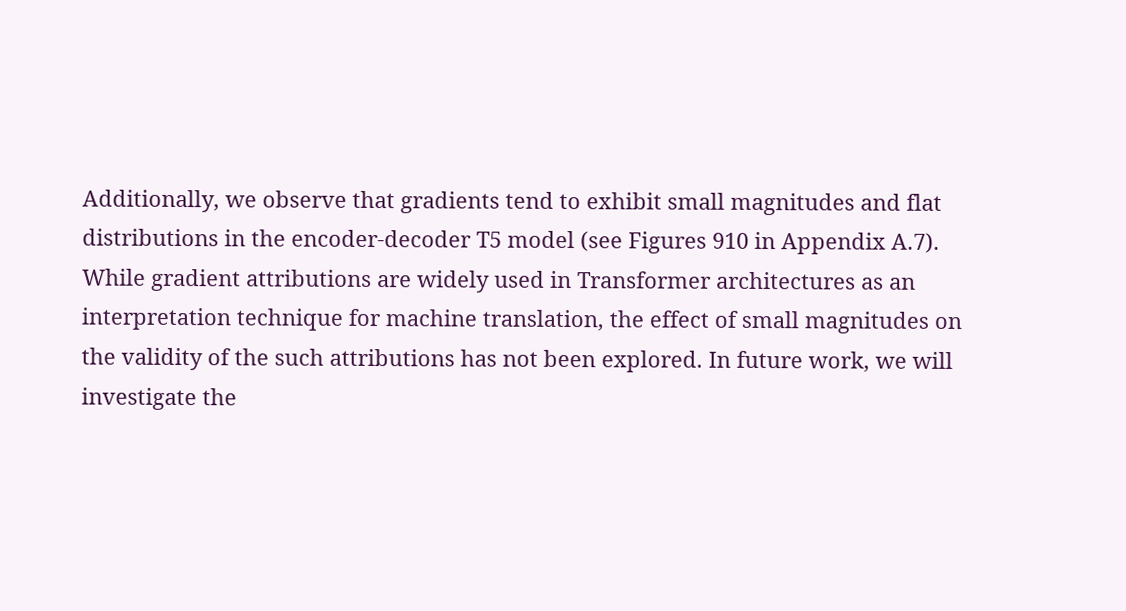Additionally, we observe that gradients tend to exhibit small magnitudes and flat distributions in the encoder-decoder T5 model (see Figures 910 in Appendix A.7). While gradient attributions are widely used in Transformer architectures as an interpretation technique for machine translation, the effect of small magnitudes on the validity of the such attributions has not been explored. In future work, we will investigate the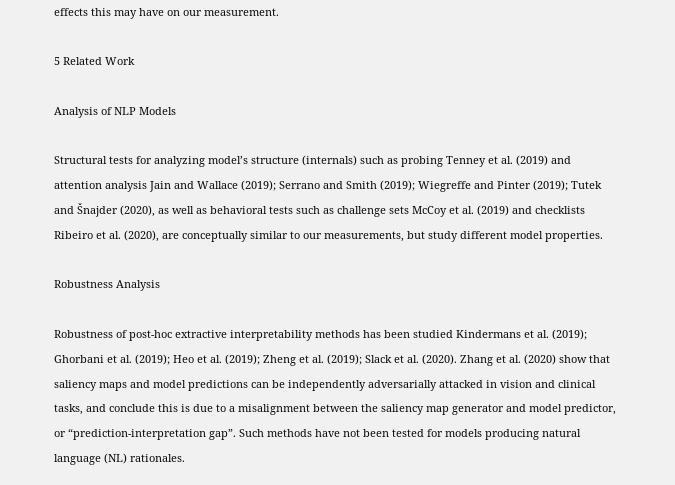effects this may have on our measurement.

5 Related Work

Analysis of NLP Models

Structural tests for analyzing model’s structure (internals) such as probing Tenney et al. (2019) and attention analysis Jain and Wallace (2019); Serrano and Smith (2019); Wiegreffe and Pinter (2019); Tutek and Šnajder (2020), as well as behavioral tests such as challenge sets McCoy et al. (2019) and checklists Ribeiro et al. (2020), are conceptually similar to our measurements, but study different model properties.

Robustness Analysis

Robustness of post-hoc extractive interpretability methods has been studied Kindermans et al. (2019); Ghorbani et al. (2019); Heo et al. (2019); Zheng et al. (2019); Slack et al. (2020). Zhang et al. (2020) show that saliency maps and model predictions can be independently adversarially attacked in vision and clinical tasks, and conclude this is due to a misalignment between the saliency map generator and model predictor, or “prediction-interpretation gap”. Such methods have not been tested for models producing natural language (NL) rationales.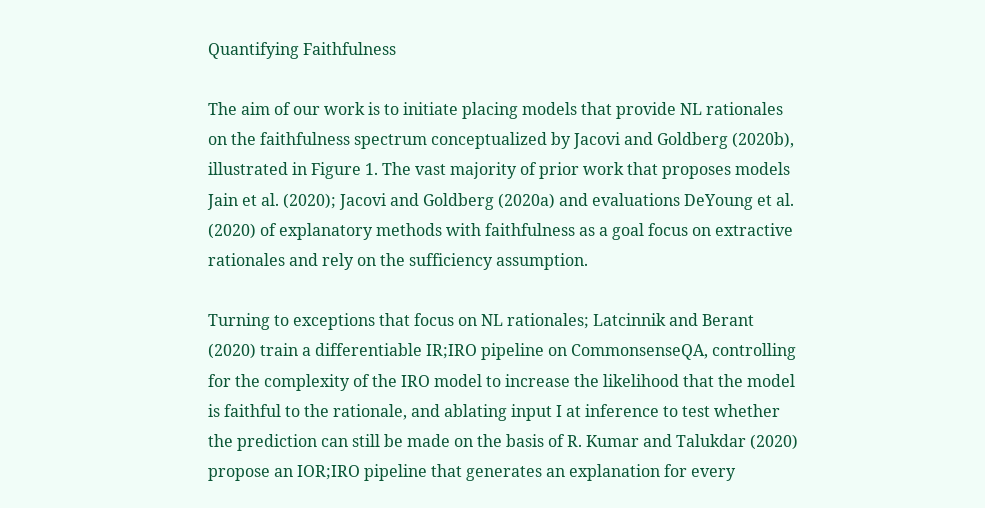Quantifying Faithfulness

The aim of our work is to initiate placing models that provide NL rationales on the faithfulness spectrum conceptualized by Jacovi and Goldberg (2020b), illustrated in Figure 1. The vast majority of prior work that proposes models Jain et al. (2020); Jacovi and Goldberg (2020a) and evaluations DeYoung et al. (2020) of explanatory methods with faithfulness as a goal focus on extractive rationales and rely on the sufficiency assumption.

Turning to exceptions that focus on NL rationales; Latcinnik and Berant (2020) train a differentiable IR;IRO pipeline on CommonsenseQA, controlling for the complexity of the IRO model to increase the likelihood that the model is faithful to the rationale, and ablating input I at inference to test whether the prediction can still be made on the basis of R. Kumar and Talukdar (2020) propose an IOR;IRO pipeline that generates an explanation for every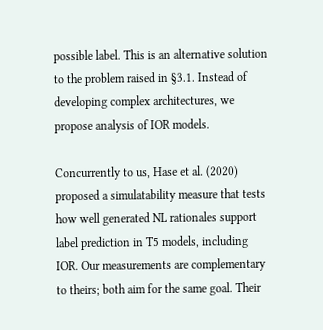possible label. This is an alternative solution to the problem raised in §3.1. Instead of developing complex architectures, we propose analysis of IOR models.

Concurrently to us, Hase et al. (2020) proposed a simulatability measure that tests how well generated NL rationales support label prediction in T5 models, including IOR. Our measurements are complementary to theirs; both aim for the same goal. Their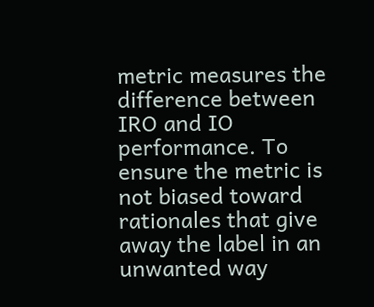metric measures the difference between IRO and IO performance. To ensure the metric is not biased toward rationales that give away the label in an unwanted way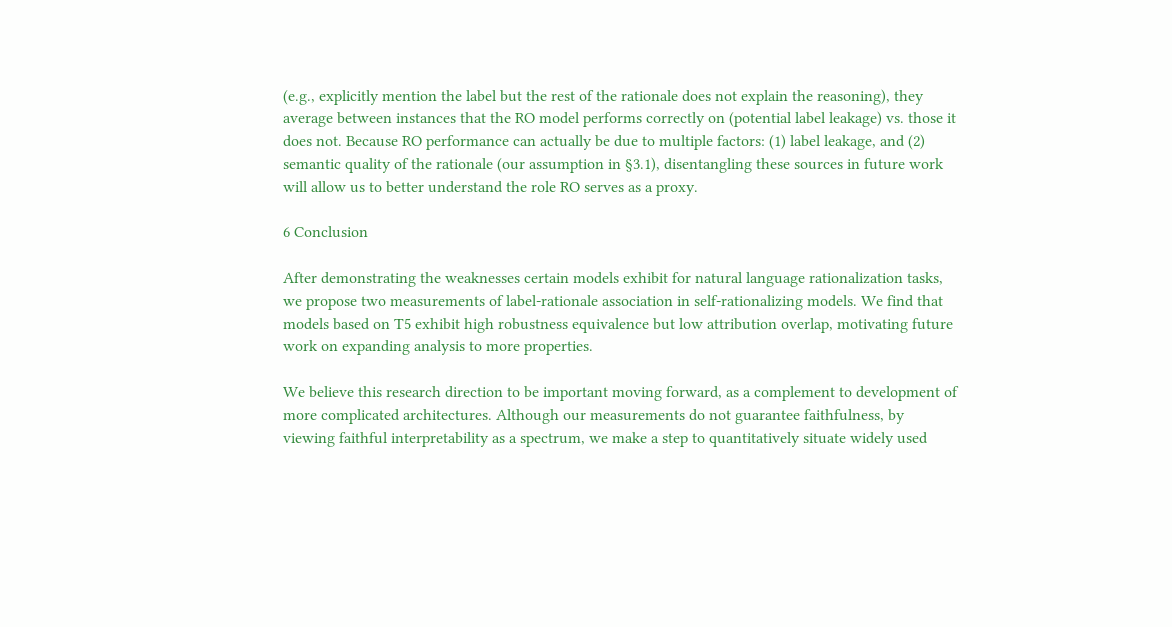(e.g., explicitly mention the label but the rest of the rationale does not explain the reasoning), they average between instances that the RO model performs correctly on (potential label leakage) vs. those it does not. Because RO performance can actually be due to multiple factors: (1) label leakage, and (2) semantic quality of the rationale (our assumption in §3.1), disentangling these sources in future work will allow us to better understand the role RO serves as a proxy.

6 Conclusion

After demonstrating the weaknesses certain models exhibit for natural language rationalization tasks, we propose two measurements of label-rationale association in self-rationalizing models. We find that models based on T5 exhibit high robustness equivalence but low attribution overlap, motivating future work on expanding analysis to more properties.

We believe this research direction to be important moving forward, as a complement to development of more complicated architectures. Although our measurements do not guarantee faithfulness, by viewing faithful interpretability as a spectrum, we make a step to quantitatively situate widely used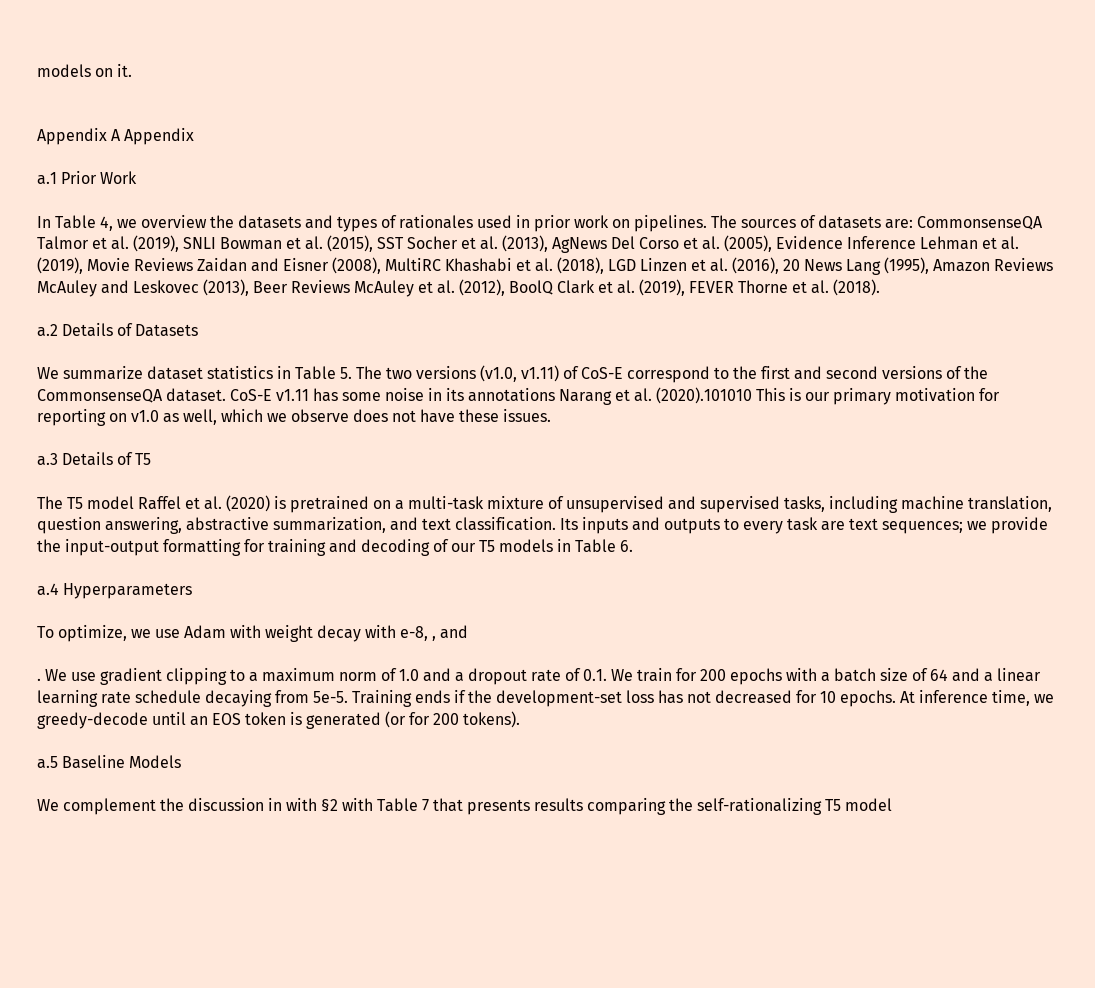models on it.


Appendix A Appendix

a.1 Prior Work

In Table 4, we overview the datasets and types of rationales used in prior work on pipelines. The sources of datasets are: CommonsenseQA Talmor et al. (2019), SNLI Bowman et al. (2015), SST Socher et al. (2013), AgNews Del Corso et al. (2005), Evidence Inference Lehman et al. (2019), Movie Reviews Zaidan and Eisner (2008), MultiRC Khashabi et al. (2018), LGD Linzen et al. (2016), 20 News Lang (1995), Amazon Reviews McAuley and Leskovec (2013), Beer Reviews McAuley et al. (2012), BoolQ Clark et al. (2019), FEVER Thorne et al. (2018).

a.2 Details of Datasets

We summarize dataset statistics in Table 5. The two versions (v1.0, v1.11) of CoS-E correspond to the first and second versions of the CommonsenseQA dataset. CoS-E v1.11 has some noise in its annotations Narang et al. (2020).101010 This is our primary motivation for reporting on v1.0 as well, which we observe does not have these issues.

a.3 Details of T5

The T5 model Raffel et al. (2020) is pretrained on a multi-task mixture of unsupervised and supervised tasks, including machine translation, question answering, abstractive summarization, and text classification. Its inputs and outputs to every task are text sequences; we provide the input-output formatting for training and decoding of our T5 models in Table 6.

a.4 Hyperparameters

To optimize, we use Adam with weight decay with e-8, , and

. We use gradient clipping to a maximum norm of 1.0 and a dropout rate of 0.1. We train for 200 epochs with a batch size of 64 and a linear learning rate schedule decaying from 5e-5. Training ends if the development-set loss has not decreased for 10 epochs. At inference time, we greedy-decode until an EOS token is generated (or for 200 tokens).

a.5 Baseline Models

We complement the discussion in with §2 with Table 7 that presents results comparing the self-rationalizing T5 model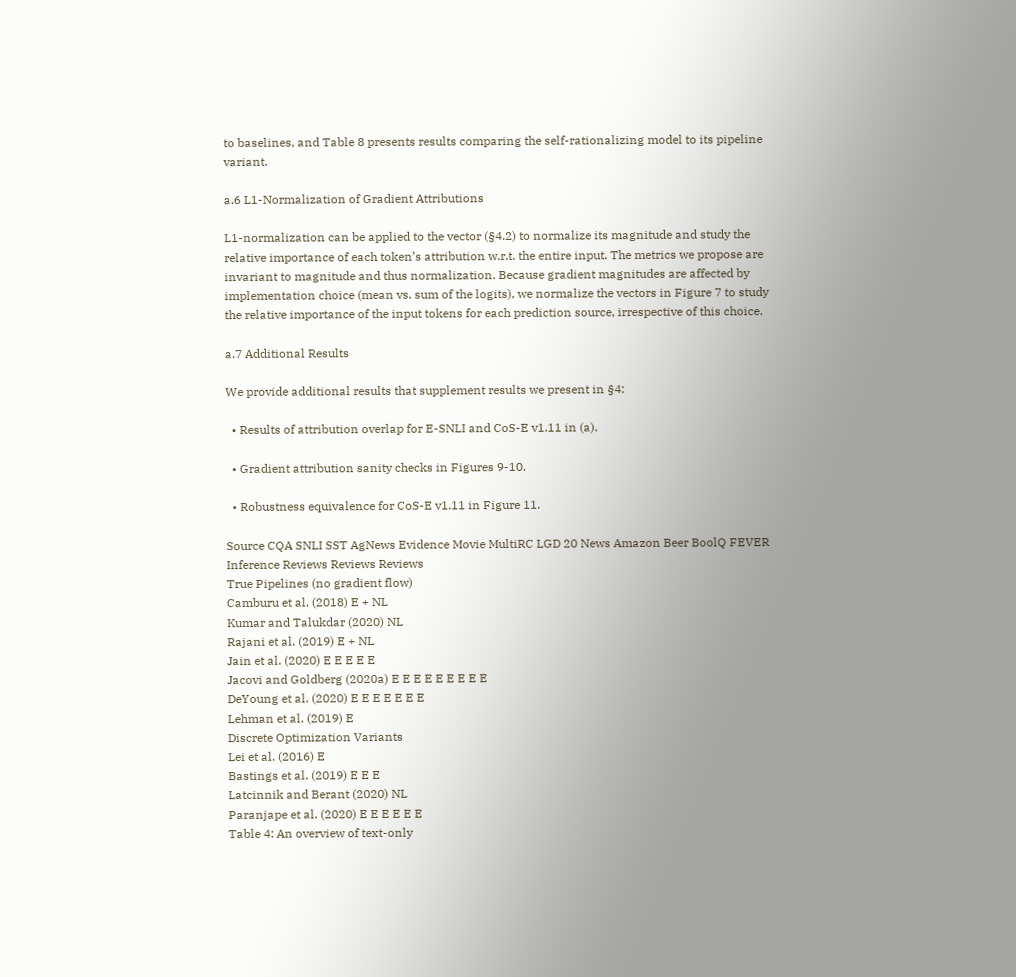to baselines, and Table 8 presents results comparing the self-rationalizing model to its pipeline variant.

a.6 L1-Normalization of Gradient Attributions

L1-normalization can be applied to the vector (§4.2) to normalize its magnitude and study the relative importance of each token’s attribution w.r.t. the entire input. The metrics we propose are invariant to magnitude and thus normalization. Because gradient magnitudes are affected by implementation choice (mean vs. sum of the logits), we normalize the vectors in Figure 7 to study the relative importance of the input tokens for each prediction source, irrespective of this choice.

a.7 Additional Results

We provide additional results that supplement results we present in §4:

  • Results of attribution overlap for E-SNLI and CoS-E v1.11 in (a).

  • Gradient attribution sanity checks in Figures 9-10.

  • Robustness equivalence for CoS-E v1.11 in Figure 11.

Source CQA SNLI SST AgNews Evidence Movie MultiRC LGD 20 News Amazon Beer BoolQ FEVER
Inference Reviews Reviews Reviews
True Pipelines (no gradient flow)
Camburu et al. (2018) E + NL
Kumar and Talukdar (2020) NL
Rajani et al. (2019) E + NL
Jain et al. (2020) E E E E E
Jacovi and Goldberg (2020a) E E E E E E E E E
DeYoung et al. (2020) E E E E E E E
Lehman et al. (2019) E
Discrete Optimization Variants
Lei et al. (2016) E
Bastings et al. (2019) E E E
Latcinnik and Berant (2020) NL
Paranjape et al. (2020) E E E E E E
Table 4: An overview of text-only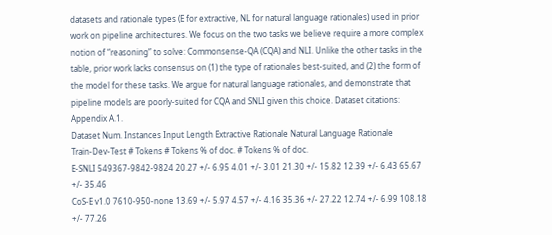datasets and rationale types (E for extractive, NL for natural language rationales) used in prior work on pipeline architectures. We focus on the two tasks we believe require a more complex notion of “reasoning” to solve: Commonsense-QA (CQA) and NLI. Unlike the other tasks in the table, prior work lacks consensus on (1) the type of rationales best-suited, and (2) the form of the model for these tasks. We argue for natural language rationales, and demonstrate that pipeline models are poorly-suited for CQA and SNLI given this choice. Dataset citations: Appendix A.1.
Dataset Num. Instances Input Length Extractive Rationale Natural Language Rationale
Train-Dev-Test # Tokens # Tokens % of doc. # Tokens % of doc.
E-SNLI 549367-9842-9824 20.27 +/- 6.95 4.01 +/- 3.01 21.30 +/- 15.82 12.39 +/- 6.43 65.67 +/- 35.46
CoS-E v1.0 7610-950-none 13.69 +/- 5.97 4.57 +/- 4.16 35.36 +/- 27.22 12.74 +/- 6.99 108.18 +/- 77.26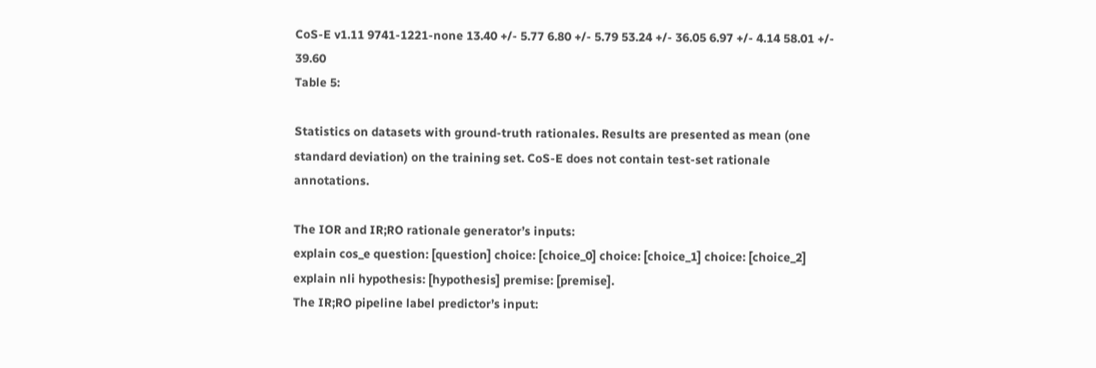CoS-E v1.11 9741-1221-none 13.40 +/- 5.77 6.80 +/- 5.79 53.24 +/- 36.05 6.97 +/- 4.14 58.01 +/- 39.60
Table 5:

Statistics on datasets with ground-truth rationales. Results are presented as mean (one standard deviation) on the training set. CoS-E does not contain test-set rationale annotations.

The IOR and IR;RO rationale generator’s inputs:
explain cos_e question: [question] choice: [choice_0] choice: [choice_1] choice: [choice_2]
explain nli hypothesis: [hypothesis] premise: [premise].
The IR;RO pipeline label predictor’s input: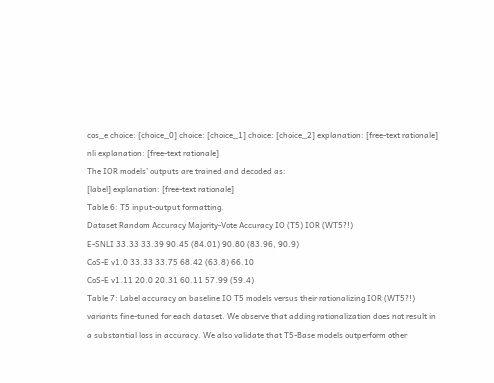cos_e choice: [choice_0] choice: [choice_1] choice: [choice_2] explanation: [free-text rationale]
nli explanation: [free-text rationale]
The IOR models’ outputs are trained and decoded as:
[label] explanation: [free-text rationale]
Table 6: T5 input-output formatting.
Dataset Random Accuracy Majority-Vote Accuracy IO (T5) IOR (WT5?!)
E-SNLI 33.33 33.39 90.45 (84.01) 90.80 (83.96, 90.9)
CoS-E v1.0 33.33 33.75 68.42 (63.8) 66.10
CoS-E v1.11 20.0 20.31 60.11 57.99 (59.4)
Table 7: Label accuracy on baseline IO T5 models versus their rationalizing IOR (WT5?!) variants fine-tuned for each dataset. We observe that adding rationalization does not result in a substantial loss in accuracy. We also validate that T5-Base models outperform other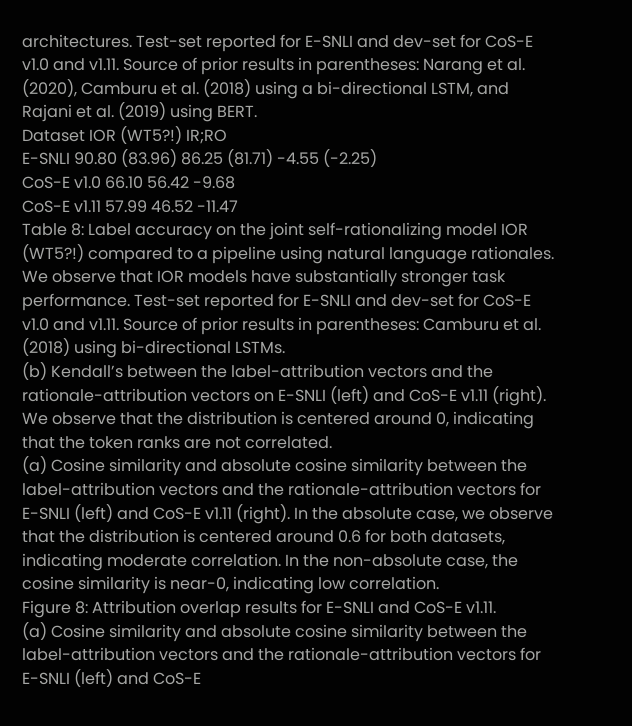architectures. Test-set reported for E-SNLI and dev-set for CoS-E v1.0 and v1.11. Source of prior results in parentheses: Narang et al. (2020), Camburu et al. (2018) using a bi-directional LSTM, and Rajani et al. (2019) using BERT.
Dataset IOR (WT5?!) IR;RO
E-SNLI 90.80 (83.96) 86.25 (81.71) -4.55 (-2.25)
CoS-E v1.0 66.10 56.42 -9.68
CoS-E v1.11 57.99 46.52 -11.47
Table 8: Label accuracy on the joint self-rationalizing model IOR (WT5?!) compared to a pipeline using natural language rationales. We observe that IOR models have substantially stronger task performance. Test-set reported for E-SNLI and dev-set for CoS-E v1.0 and v1.11. Source of prior results in parentheses: Camburu et al. (2018) using bi-directional LSTMs.
(b) Kendall’s between the label-attribution vectors and the rationale-attribution vectors on E-SNLI (left) and CoS-E v1.11 (right). We observe that the distribution is centered around 0, indicating that the token ranks are not correlated.
(a) Cosine similarity and absolute cosine similarity between the label-attribution vectors and the rationale-attribution vectors for E-SNLI (left) and CoS-E v1.11 (right). In the absolute case, we observe that the distribution is centered around 0.6 for both datasets, indicating moderate correlation. In the non-absolute case, the cosine similarity is near-0, indicating low correlation.
Figure 8: Attribution overlap results for E-SNLI and CoS-E v1.11.
(a) Cosine similarity and absolute cosine similarity between the label-attribution vectors and the rationale-attribution vectors for E-SNLI (left) and CoS-E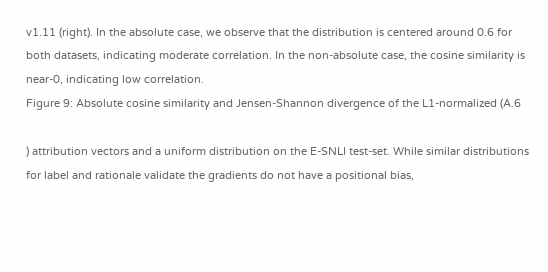v1.11 (right). In the absolute case, we observe that the distribution is centered around 0.6 for both datasets, indicating moderate correlation. In the non-absolute case, the cosine similarity is near-0, indicating low correlation.
Figure 9: Absolute cosine similarity and Jensen-Shannon divergence of the L1-normalized (A.6

) attribution vectors and a uniform distribution on the E-SNLI test-set. While similar distributions for label and rationale validate the gradients do not have a positional bias,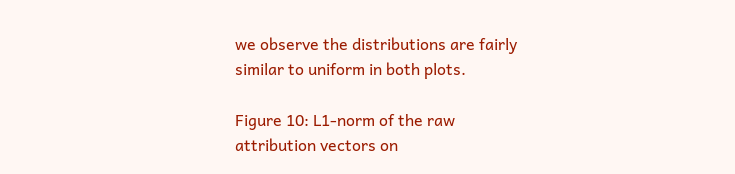we observe the distributions are fairly similar to uniform in both plots.

Figure 10: L1-norm of the raw attribution vectors on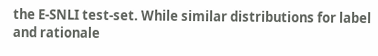the E-SNLI test-set. While similar distributions for label and rationale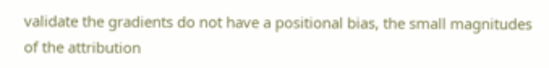validate the gradients do not have a positional bias, the small magnitudes of the attribution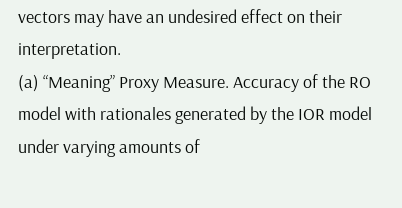vectors may have an undesired effect on their interpretation.
(a) “Meaning” Proxy Measure. Accuracy of the RO model with rationales generated by the IOR model under varying amounts of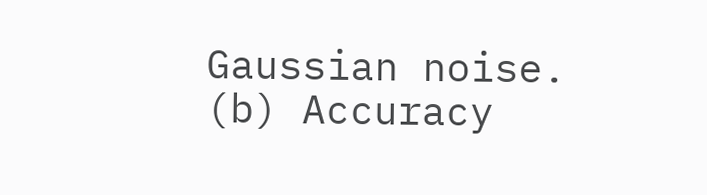Gaussian noise.
(b) Accuracy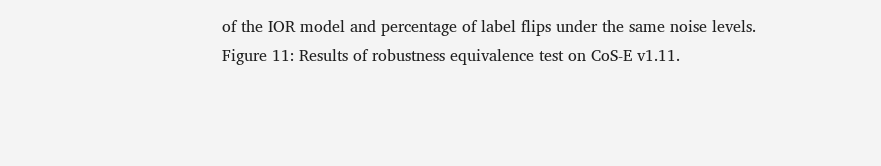of the IOR model and percentage of label flips under the same noise levels.
Figure 11: Results of robustness equivalence test on CoS-E v1.11.